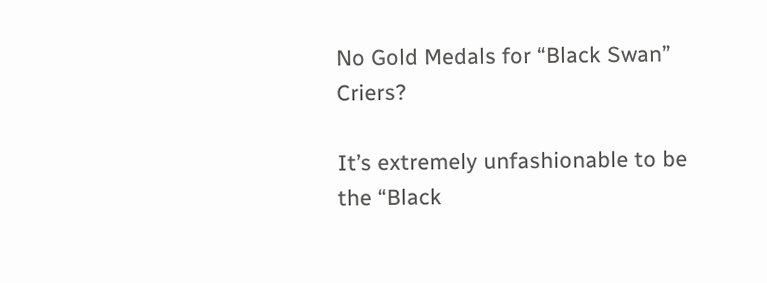No Gold Medals for “Black Swan” Criers?

It’s extremely unfashionable to be the “Black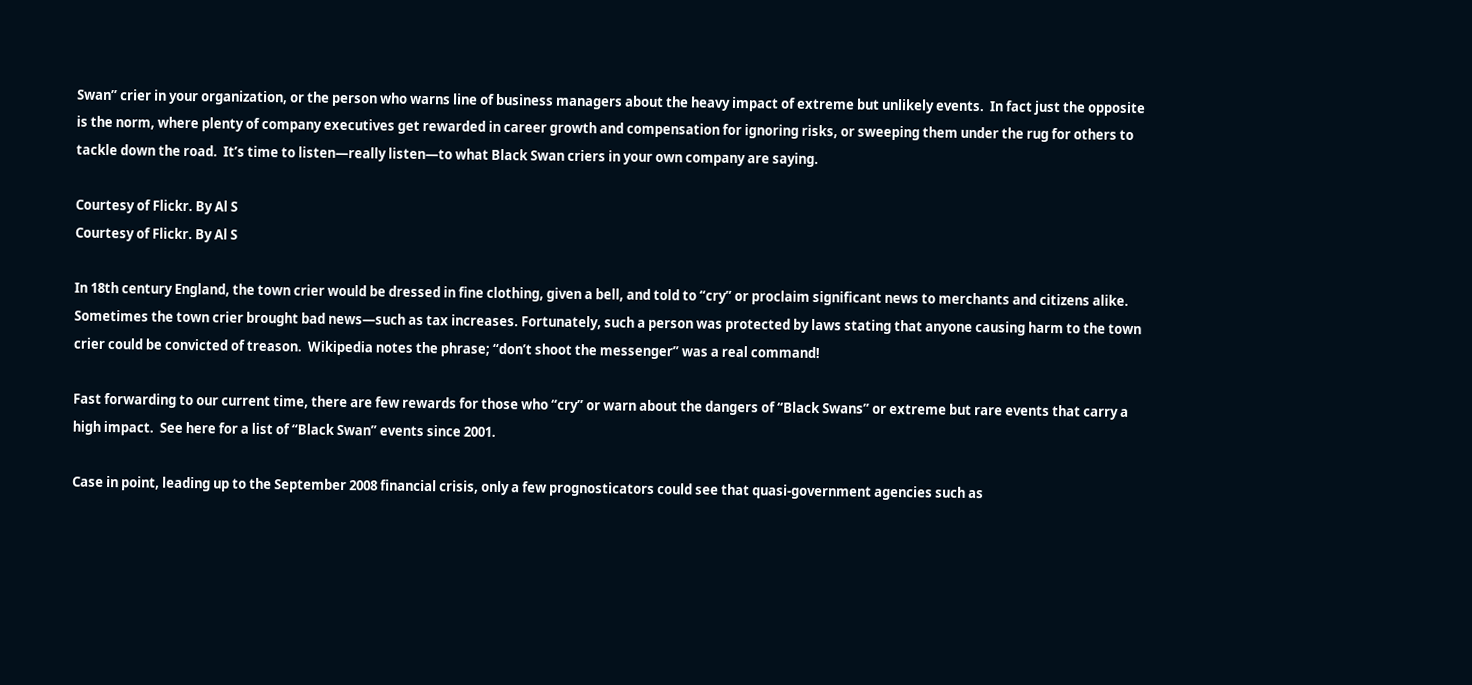Swan” crier in your organization, or the person who warns line of business managers about the heavy impact of extreme but unlikely events.  In fact just the opposite is the norm, where plenty of company executives get rewarded in career growth and compensation for ignoring risks, or sweeping them under the rug for others to tackle down the road.  It’s time to listen—really listen—to what Black Swan criers in your own company are saying.

Courtesy of Flickr. By Al S
Courtesy of Flickr. By Al S

In 18th century England, the town crier would be dressed in fine clothing, given a bell, and told to “cry” or proclaim significant news to merchants and citizens alike. Sometimes the town crier brought bad news—such as tax increases. Fortunately, such a person was protected by laws stating that anyone causing harm to the town crier could be convicted of treason.  Wikipedia notes the phrase; “don’t shoot the messenger” was a real command!

Fast forwarding to our current time, there are few rewards for those who “cry” or warn about the dangers of “Black Swans” or extreme but rare events that carry a high impact.  See here for a list of “Black Swan” events since 2001.

Case in point, leading up to the September 2008 financial crisis, only a few prognosticators could see that quasi-government agencies such as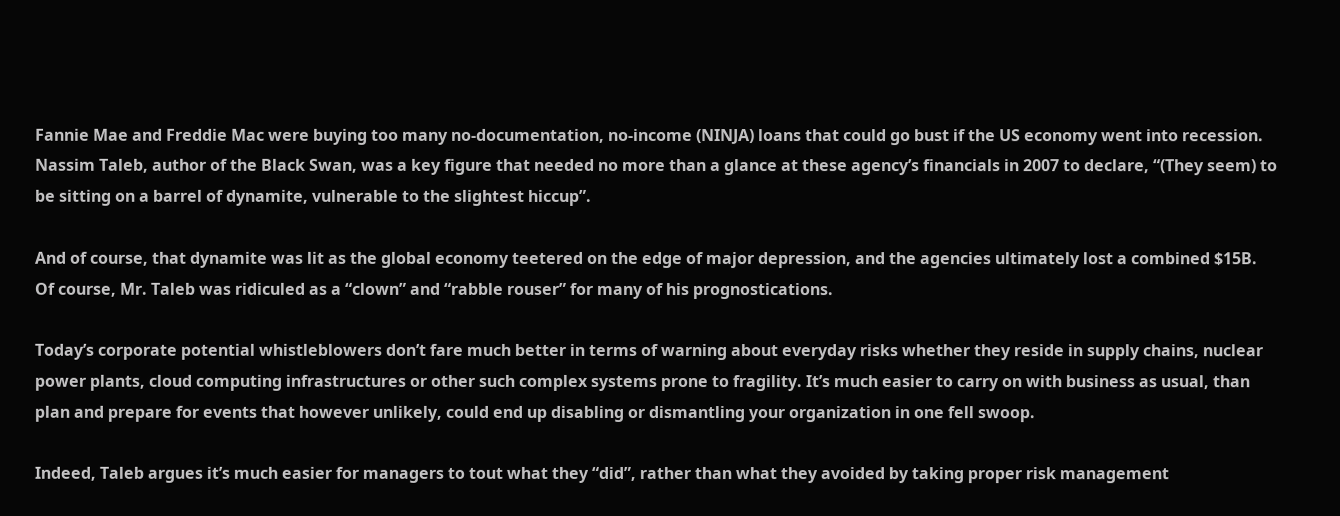Fannie Mae and Freddie Mac were buying too many no-documentation, no-income (NINJA) loans that could go bust if the US economy went into recession.  Nassim Taleb, author of the Black Swan, was a key figure that needed no more than a glance at these agency’s financials in 2007 to declare, “(They seem) to be sitting on a barrel of dynamite, vulnerable to the slightest hiccup”.

And of course, that dynamite was lit as the global economy teetered on the edge of major depression, and the agencies ultimately lost a combined $15B. Of course, Mr. Taleb was ridiculed as a “clown” and “rabble rouser” for many of his prognostications.

Today’s corporate potential whistleblowers don’t fare much better in terms of warning about everyday risks whether they reside in supply chains, nuclear power plants, cloud computing infrastructures or other such complex systems prone to fragility. It’s much easier to carry on with business as usual, than plan and prepare for events that however unlikely, could end up disabling or dismantling your organization in one fell swoop.

Indeed, Taleb argues it’s much easier for managers to tout what they “did”, rather than what they avoided by taking proper risk management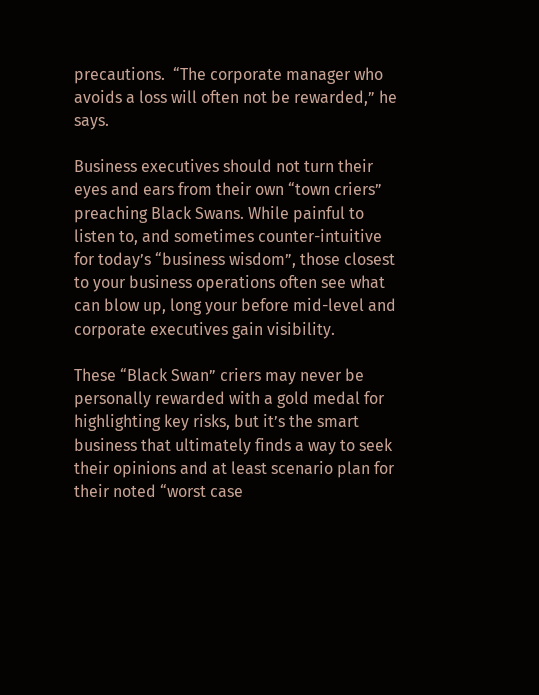precautions.  “The corporate manager who avoids a loss will often not be rewarded,” he says.

Business executives should not turn their eyes and ears from their own “town criers” preaching Black Swans. While painful to listen to, and sometimes counter-intuitive for today’s “business wisdom”, those closest to your business operations often see what can blow up, long your before mid-level and corporate executives gain visibility.

These “Black Swan” criers may never be personally rewarded with a gold medal for highlighting key risks, but it’s the smart business that ultimately finds a way to seek their opinions and at least scenario plan for their noted “worst case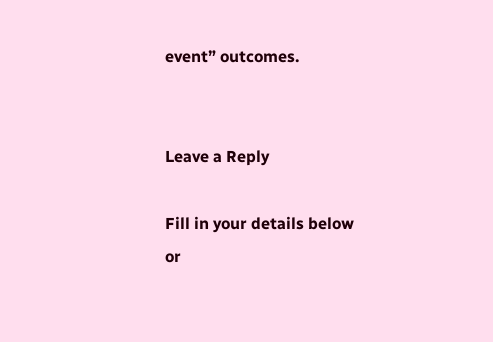event” outcomes.


Leave a Reply

Fill in your details below or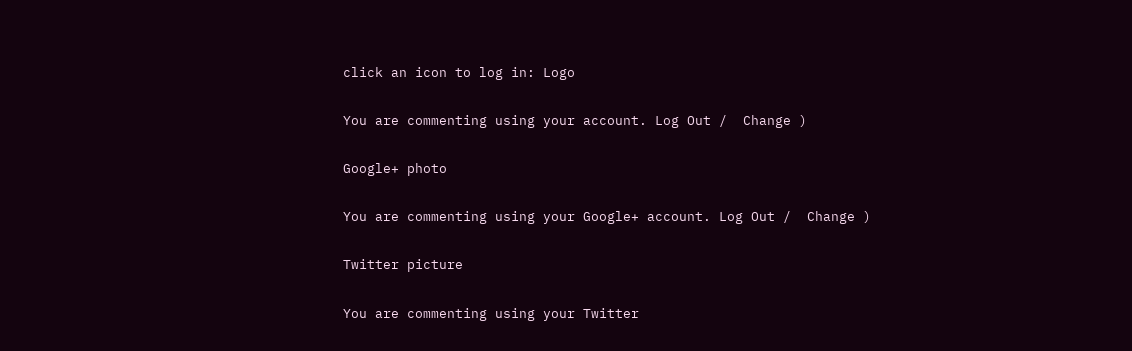click an icon to log in: Logo

You are commenting using your account. Log Out /  Change )

Google+ photo

You are commenting using your Google+ account. Log Out /  Change )

Twitter picture

You are commenting using your Twitter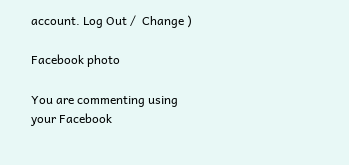account. Log Out /  Change )

Facebook photo

You are commenting using your Facebook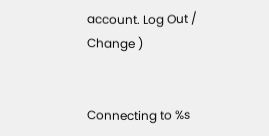account. Log Out /  Change )


Connecting to %s